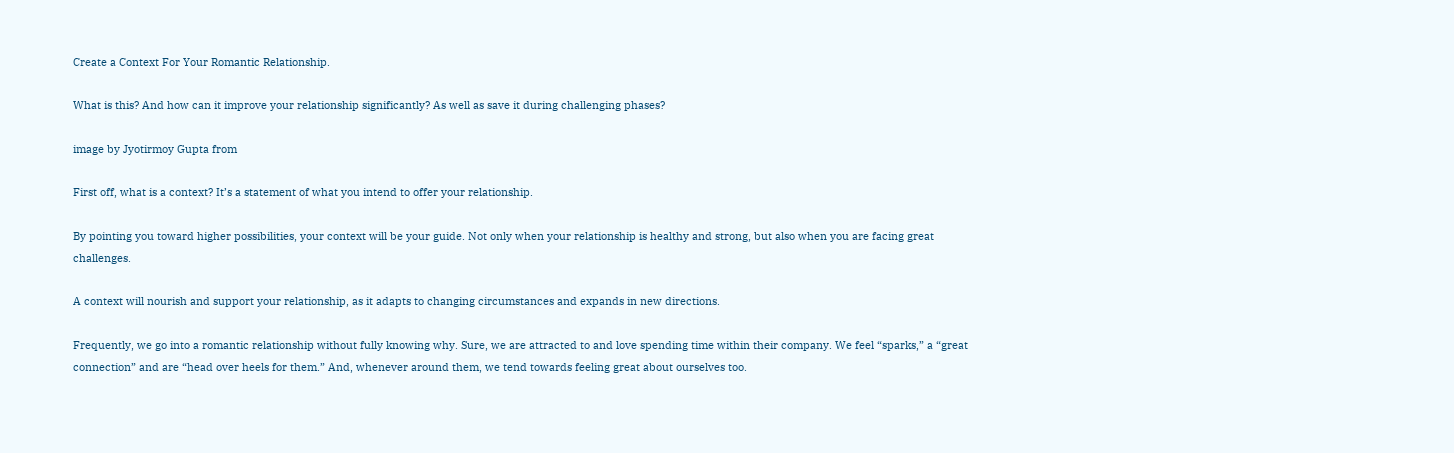Create a Context For Your Romantic Relationship.

What is this? And how can it improve your relationship significantly? As well as save it during challenging phases?

image by Jyotirmoy Gupta from

First off, what is a context? It’s a statement of what you intend to offer your relationship.

By pointing you toward higher possibilities, your context will be your guide. Not only when your relationship is healthy and strong, but also when you are facing great challenges.

A context will nourish and support your relationship, as it adapts to changing circumstances and expands in new directions.

Frequently, we go into a romantic relationship without fully knowing why. Sure, we are attracted to and love spending time within their company. We feel “sparks,” a “great connection” and are “head over heels for them.” And, whenever around them, we tend towards feeling great about ourselves too.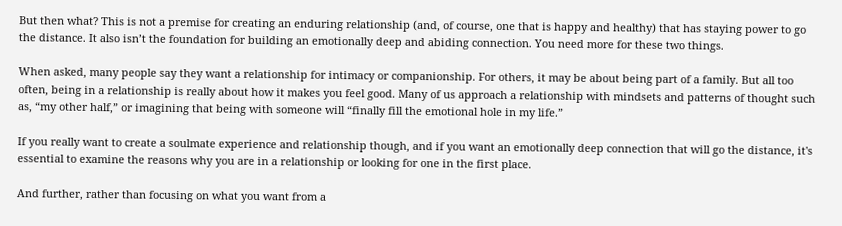But then what? This is not a premise for creating an enduring relationship (and, of course, one that is happy and healthy) that has staying power to go the distance. It also isn’t the foundation for building an emotionally deep and abiding connection. You need more for these two things.

When asked, many people say they want a relationship for intimacy or companionship. For others, it may be about being part of a family. But all too often, being in a relationship is really about how it makes you feel good. Many of us approach a relationship with mindsets and patterns of thought such as, “my other half,” or imagining that being with someone will “finally fill the emotional hole in my life.”

If you really want to create a soulmate experience and relationship though, and if you want an emotionally deep connection that will go the distance, it's essential to examine the reasons why you are in a relationship or looking for one in the first place.

And further, rather than focusing on what you want from a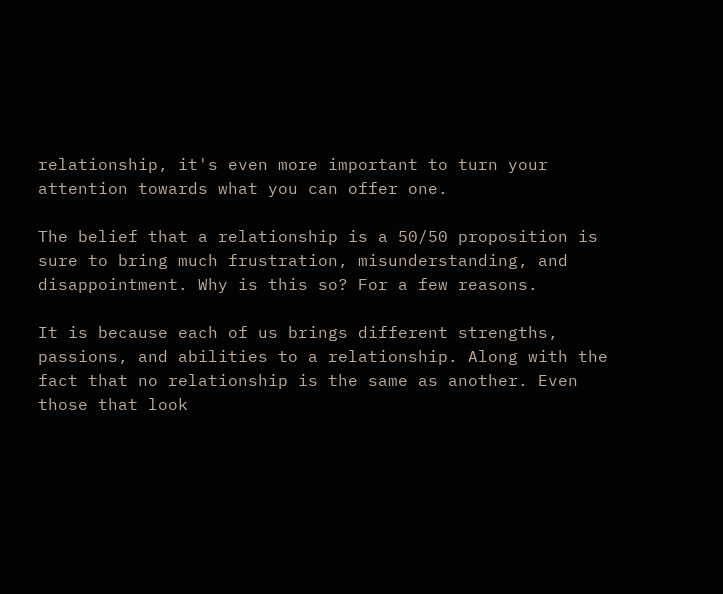relationship, it's even more important to turn your attention towards what you can offer one.

The belief that a relationship is a 50/50 proposition is sure to bring much frustration, misunderstanding, and disappointment. Why is this so? For a few reasons.

It is because each of us brings different strengths, passions, and abilities to a relationship. Along with the fact that no relationship is the same as another. Even those that look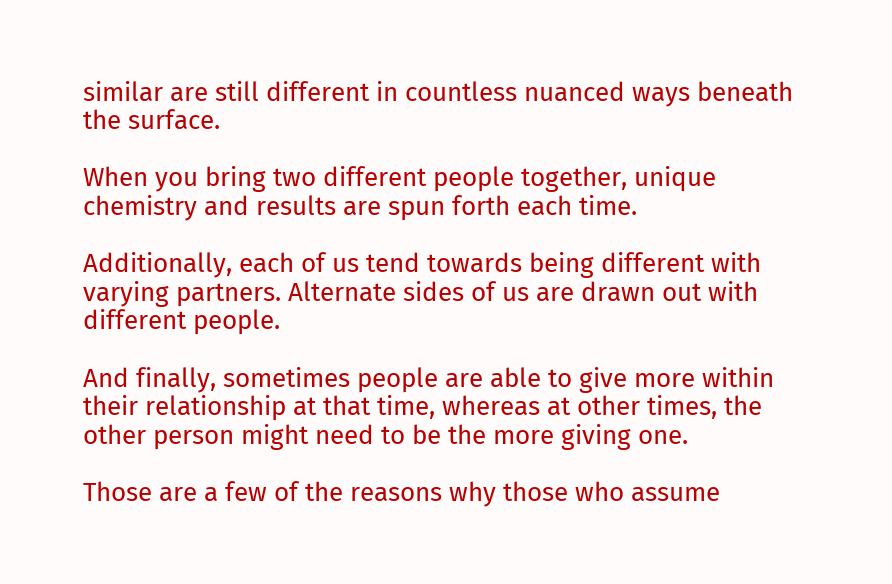similar are still different in countless nuanced ways beneath the surface.

When you bring two different people together, unique chemistry and results are spun forth each time.

Additionally, each of us tend towards being different with varying partners. Alternate sides of us are drawn out with different people.

And finally, sometimes people are able to give more within their relationship at that time, whereas at other times, the other person might need to be the more giving one.

Those are a few of the reasons why those who assume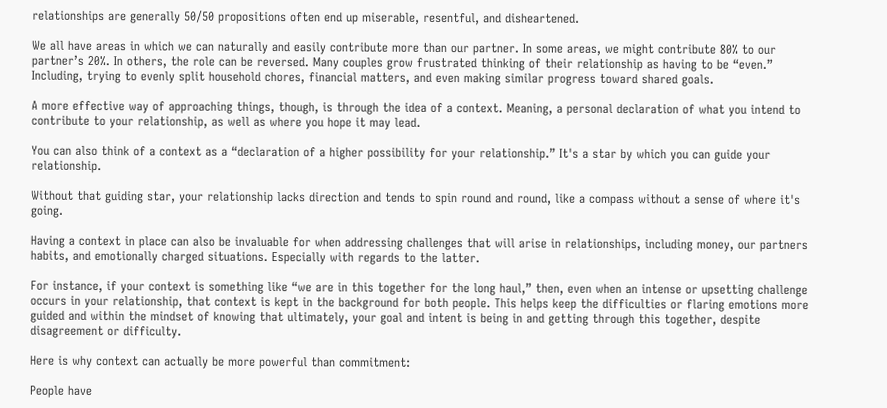relationships are generally 50/50 propositions often end up miserable, resentful, and disheartened.

We all have areas in which we can naturally and easily contribute more than our partner. In some areas, we might contribute 80% to our partner’s 20%. In others, the role can be reversed. Many couples grow frustrated thinking of their relationship as having to be “even.” Including, trying to evenly split household chores, financial matters, and even making similar progress toward shared goals.

A more effective way of approaching things, though, is through the idea of a context. Meaning, a personal declaration of what you intend to contribute to your relationship, as well as where you hope it may lead.

You can also think of a context as a “declaration of a higher possibility for your relationship.” It's a star by which you can guide your relationship.

Without that guiding star, your relationship lacks direction and tends to spin round and round, like a compass without a sense of where it's going.

Having a context in place can also be invaluable for when addressing challenges that will arise in relationships, including money, our partners habits, and emotionally charged situations. Especially with regards to the latter.

For instance, if your context is something like “we are in this together for the long haul,” then, even when an intense or upsetting challenge occurs in your relationship, that context is kept in the background for both people. This helps keep the difficulties or flaring emotions more guided and within the mindset of knowing that ultimately, your goal and intent is being in and getting through this together, despite disagreement or difficulty.

Here is why context can actually be more powerful than commitment:

People have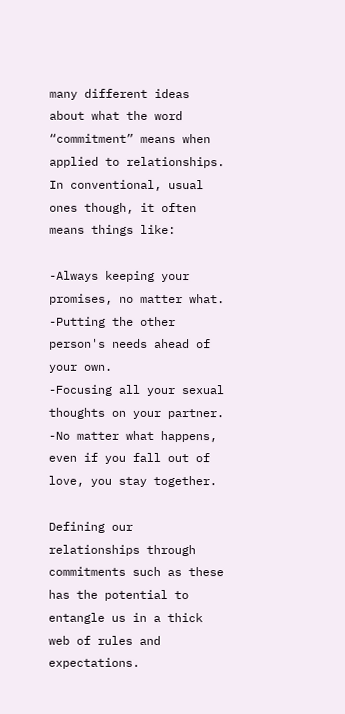many different ideas about what the word “commitment” means when applied to relationships. In conventional, usual ones though, it often means things like:

-Always keeping your promises, no matter what.
-Putting the other person's needs ahead of your own.
-Focusing all your sexual thoughts on your partner.
-No matter what happens, even if you fall out of love, you stay together.

Defining our relationships through commitments such as these has the potential to entangle us in a thick web of rules and expectations.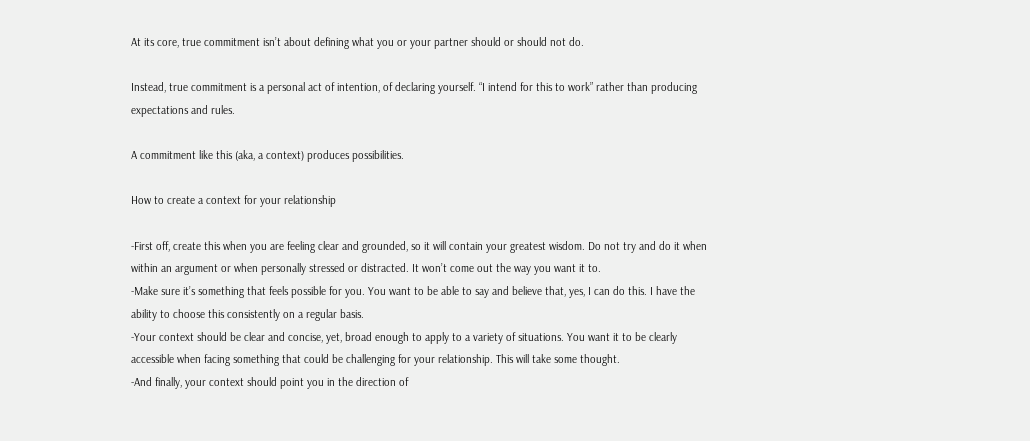At its core, true commitment isn’t about defining what you or your partner should or should not do.

Instead, true commitment is a personal act of intention, of declaring yourself. “I intend for this to work” rather than producing expectations and rules.

A commitment like this (aka, a context) produces possibilities.

How to create a context for your relationship

-First off, create this when you are feeling clear and grounded, so it will contain your greatest wisdom. Do not try and do it when within an argument or when personally stressed or distracted. It won’t come out the way you want it to.
-Make sure it’s something that feels possible for you. You want to be able to say and believe that, yes, I can do this. I have the ability to choose this consistently on a regular basis.
-Your context should be clear and concise, yet, broad enough to apply to a variety of situations. You want it to be clearly accessible when facing something that could be challenging for your relationship. This will take some thought.
-And finally, your context should point you in the direction of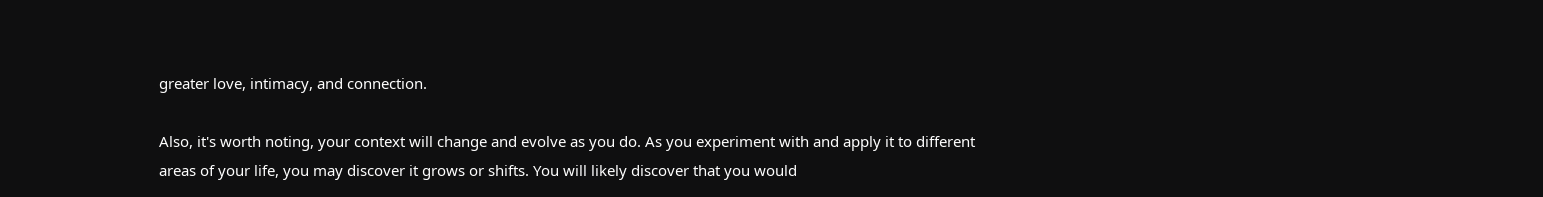greater love, intimacy, and connection.

Also, it's worth noting, your context will change and evolve as you do. As you experiment with and apply it to different areas of your life, you may discover it grows or shifts. You will likely discover that you would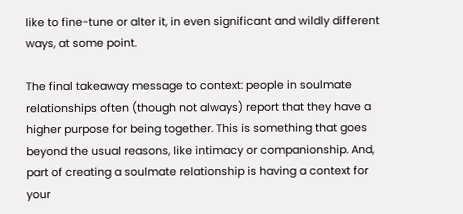like to fine-tune or alter it, in even significant and wildly different ways, at some point.

The final takeaway message to context: people in soulmate relationships often (though not always) report that they have a higher purpose for being together. This is something that goes beyond the usual reasons, like intimacy or companionship. And, part of creating a soulmate relationship is having a context for your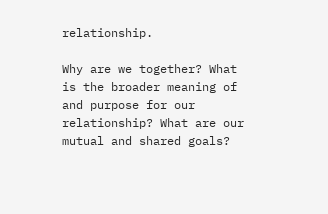relationship.

Why are we together? What is the broader meaning of and purpose for our relationship? What are our mutual and shared goals?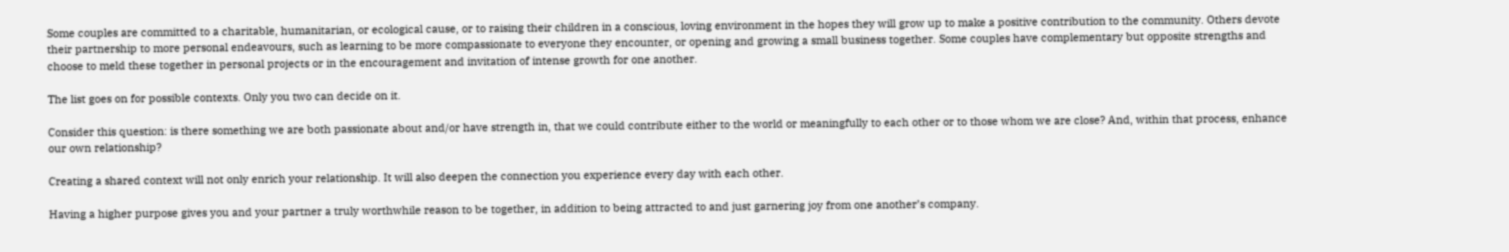Some couples are committed to a charitable, humanitarian, or ecological cause, or to raising their children in a conscious, loving environment in the hopes they will grow up to make a positive contribution to the community. Others devote their partnership to more personal endeavours, such as learning to be more compassionate to everyone they encounter, or opening and growing a small business together. Some couples have complementary but opposite strengths and choose to meld these together in personal projects or in the encouragement and invitation of intense growth for one another.

The list goes on for possible contexts. Only you two can decide on it.

Consider this question: is there something we are both passionate about and/or have strength in, that we could contribute either to the world or meaningfully to each other or to those whom we are close? And, within that process, enhance our own relationship?

Creating a shared context will not only enrich your relationship. It will also deepen the connection you experience every day with each other.

Having a higher purpose gives you and your partner a truly worthwhile reason to be together, in addition to being attracted to and just garnering joy from one another’s company.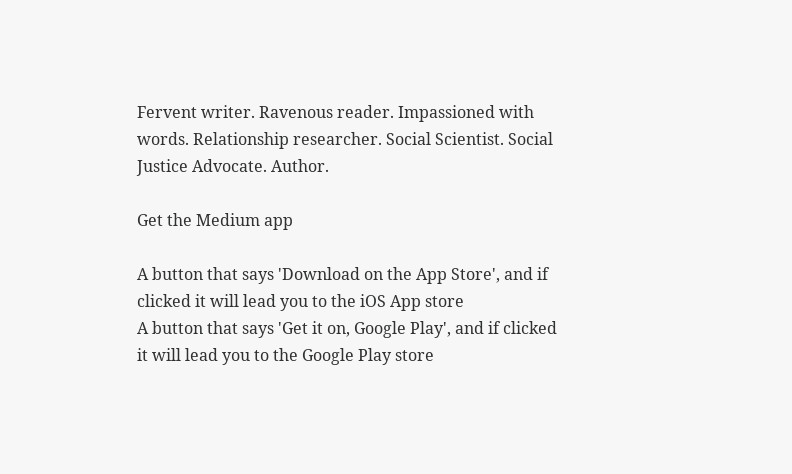Fervent writer. Ravenous reader. Impassioned with words. Relationship researcher. Social Scientist. Social Justice Advocate. Author.

Get the Medium app

A button that says 'Download on the App Store', and if clicked it will lead you to the iOS App store
A button that says 'Get it on, Google Play', and if clicked it will lead you to the Google Play store